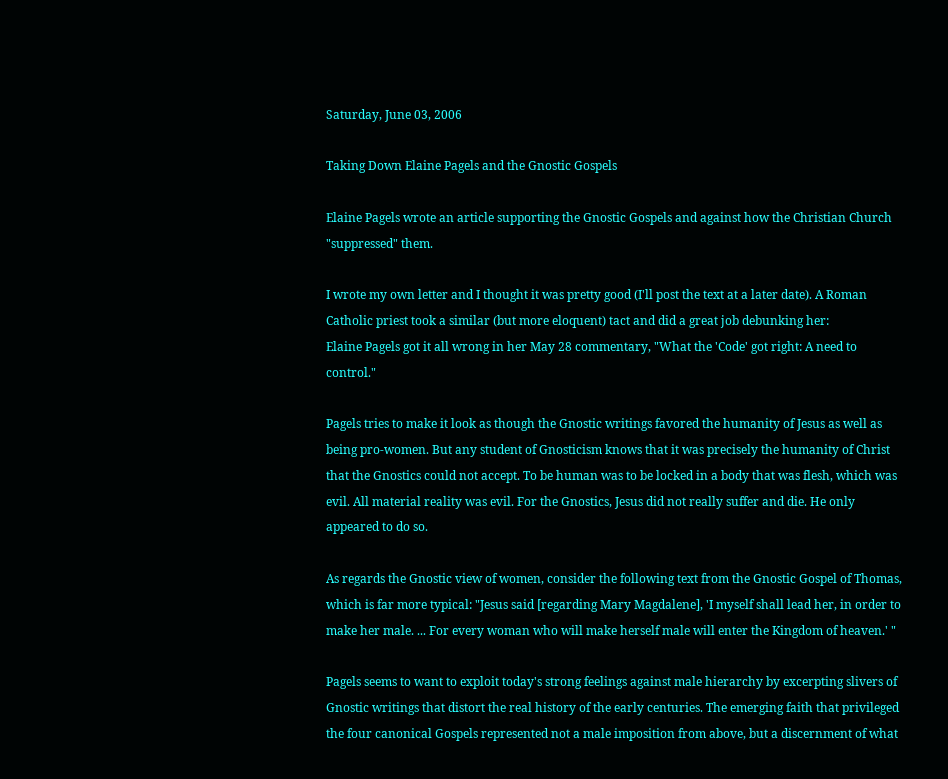Saturday, June 03, 2006

Taking Down Elaine Pagels and the Gnostic Gospels

Elaine Pagels wrote an article supporting the Gnostic Gospels and against how the Christian Church "suppressed" them.

I wrote my own letter and I thought it was pretty good (I'll post the text at a later date). A Roman Catholic priest took a similar (but more eloquent) tact and did a great job debunking her:
Elaine Pagels got it all wrong in her May 28 commentary, "What the 'Code' got right: A need to control."

Pagels tries to make it look as though the Gnostic writings favored the humanity of Jesus as well as being pro-women. But any student of Gnosticism knows that it was precisely the humanity of Christ that the Gnostics could not accept. To be human was to be locked in a body that was flesh, which was evil. All material reality was evil. For the Gnostics, Jesus did not really suffer and die. He only appeared to do so.

As regards the Gnostic view of women, consider the following text from the Gnostic Gospel of Thomas, which is far more typical: "Jesus said [regarding Mary Magdalene], 'I myself shall lead her, in order to make her male. ... For every woman who will make herself male will enter the Kingdom of heaven.' "

Pagels seems to want to exploit today's strong feelings against male hierarchy by excerpting slivers of Gnostic writings that distort the real history of the early centuries. The emerging faith that privileged the four canonical Gospels represented not a male imposition from above, but a discernment of what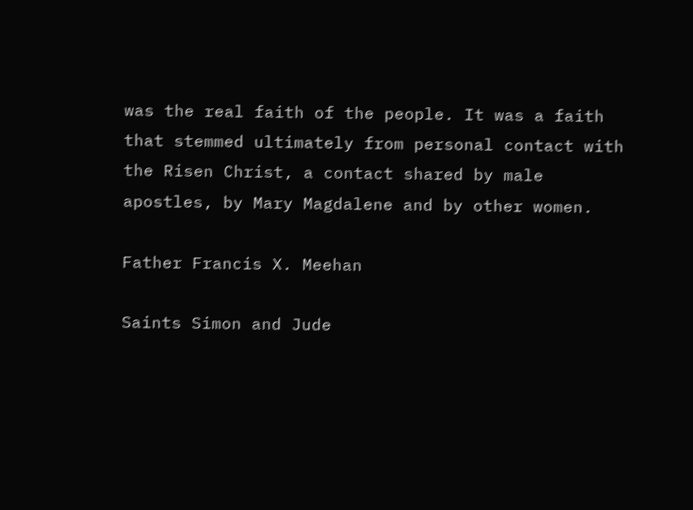was the real faith of the people. It was a faith that stemmed ultimately from personal contact with the Risen Christ, a contact shared by male apostles, by Mary Magdalene and by other women.

Father Francis X. Meehan

Saints Simon and Jude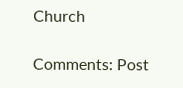Church

Comments: Post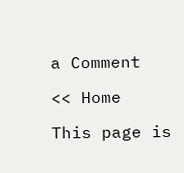a Comment

<< Home

This page is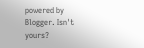powered by Blogger. Isn't yours?